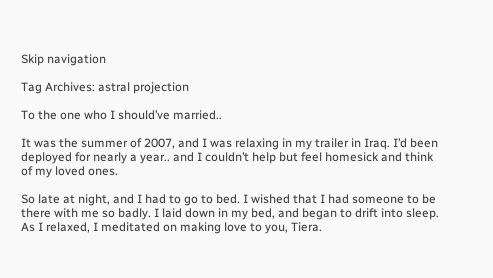Skip navigation

Tag Archives: astral projection

To the one who I should’ve married..

It was the summer of 2007, and I was relaxing in my trailer in Iraq. I’d been deployed for nearly a year.. and I couldn’t help but feel homesick and think of my loved ones.

So late at night, and I had to go to bed. I wished that I had someone to be there with me so badly. I laid down in my bed, and began to drift into sleep. As I relaxed, I meditated on making love to you, Tiera.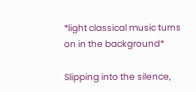*light classical music turns on in the background*

Slipping into the silence,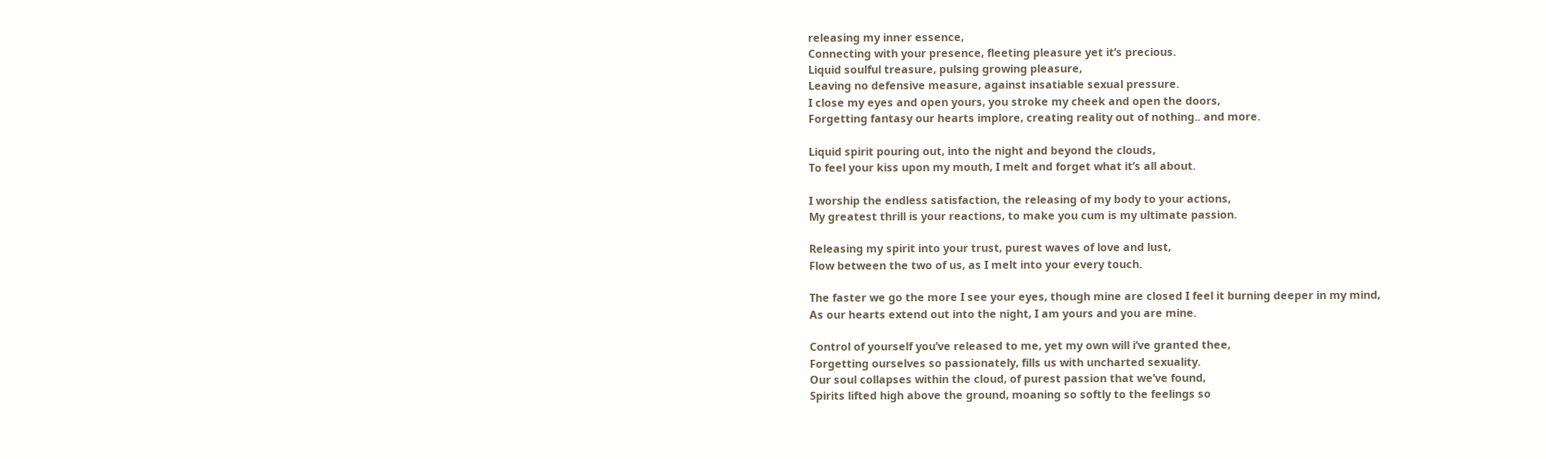releasing my inner essence,
Connecting with your presence, fleeting pleasure yet it’s precious.
Liquid soulful treasure, pulsing growing pleasure,
Leaving no defensive measure, against insatiable sexual pressure.
I close my eyes and open yours, you stroke my cheek and open the doors,
Forgetting fantasy our hearts implore, creating reality out of nothing.. and more.

Liquid spirit pouring out, into the night and beyond the clouds,
To feel your kiss upon my mouth, I melt and forget what it’s all about.

I worship the endless satisfaction, the releasing of my body to your actions,
My greatest thrill is your reactions, to make you cum is my ultimate passion.

Releasing my spirit into your trust, purest waves of love and lust,
Flow between the two of us, as I melt into your every touch.

The faster we go the more I see your eyes, though mine are closed I feel it burning deeper in my mind,
As our hearts extend out into the night, I am yours and you are mine.

Control of yourself you’ve released to me, yet my own will i’ve granted thee,
Forgetting ourselves so passionately, fills us with uncharted sexuality.
Our soul collapses within the cloud, of purest passion that we’ve found,
Spirits lifted high above the ground, moaning so softly to the feelings so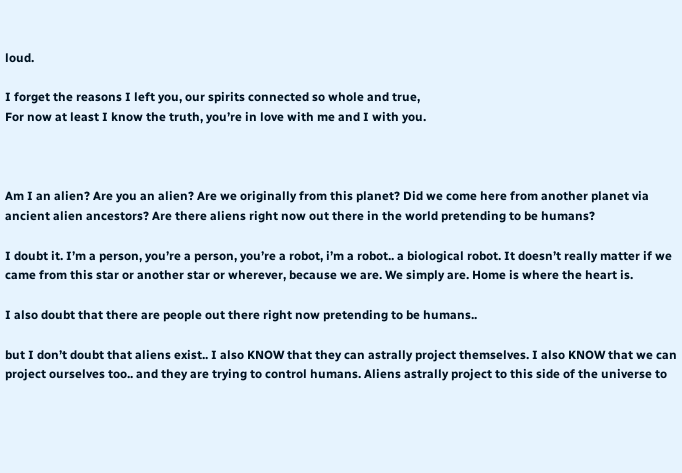loud.

I forget the reasons I left you, our spirits connected so whole and true,
For now at least I know the truth, you’re in love with me and I with you.



Am I an alien? Are you an alien? Are we originally from this planet? Did we come here from another planet via ancient alien ancestors? Are there aliens right now out there in the world pretending to be humans?

I doubt it. I’m a person, you’re a person, you’re a robot, i’m a robot.. a biological robot. It doesn’t really matter if we came from this star or another star or wherever, because we are. We simply are. Home is where the heart is.

I also doubt that there are people out there right now pretending to be humans..

but I don’t doubt that aliens exist.. I also KNOW that they can astrally project themselves. I also KNOW that we can project ourselves too.. and they are trying to control humans. Aliens astrally project to this side of the universe to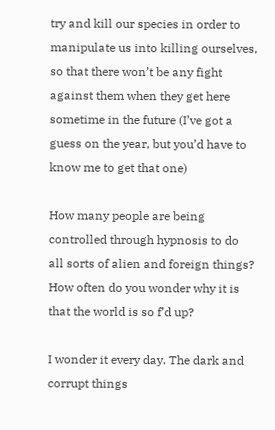try and kill our species in order to manipulate us into killing ourselves, so that there won’t be any fight against them when they get here sometime in the future (I’ve got a guess on the year, but you’d have to know me to get that one)

How many people are being controlled through hypnosis to do all sorts of alien and foreign things? How often do you wonder why it is that the world is so f’d up?

I wonder it every day. The dark and corrupt things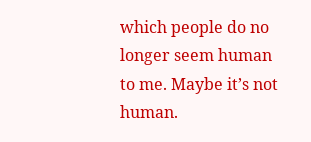which people do no longer seem human to me. Maybe it’s not human.